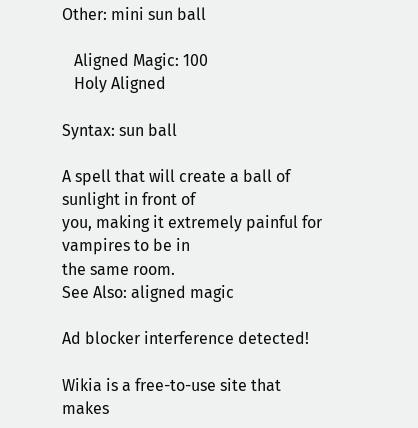Other: mini sun ball

   Aligned Magic: 100
   Holy Aligned

Syntax: sun ball

A spell that will create a ball of sunlight in front of
you, making it extremely painful for vampires to be in
the same room.
See Also: aligned magic

Ad blocker interference detected!

Wikia is a free-to-use site that makes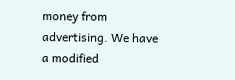money from advertising. We have a modified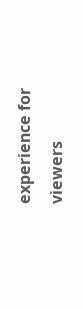experience for viewers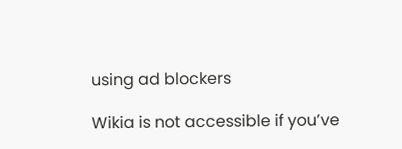using ad blockers

Wikia is not accessible if you’ve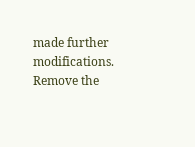made further modifications. Remove the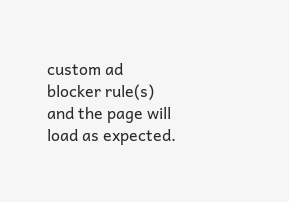custom ad blocker rule(s) and the page will load as expected.